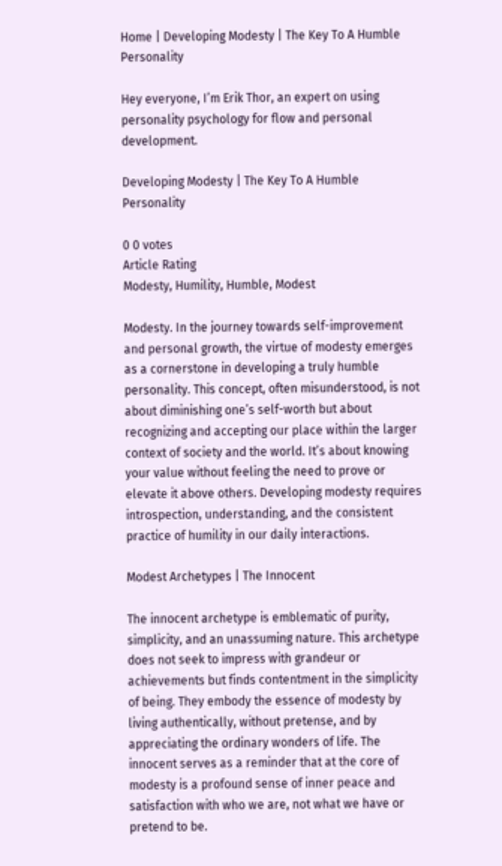Home | Developing Modesty | The Key To A Humble Personality

Hey everyone, I’m Erik Thor, an expert on using personality psychology for flow and personal development.

Developing Modesty | The Key To A Humble Personality

0 0 votes
Article Rating
Modesty, Humility, Humble, Modest

Modesty. In the journey towards self-improvement and personal growth, the virtue of modesty emerges as a cornerstone in developing a truly humble personality. This concept, often misunderstood, is not about diminishing one’s self-worth but about recognizing and accepting our place within the larger context of society and the world. It’s about knowing your value without feeling the need to prove or elevate it above others. Developing modesty requires introspection, understanding, and the consistent practice of humility in our daily interactions.

Modest Archetypes | The Innocent

The innocent archetype is emblematic of purity, simplicity, and an unassuming nature. This archetype does not seek to impress with grandeur or achievements but finds contentment in the simplicity of being. They embody the essence of modesty by living authentically, without pretense, and by appreciating the ordinary wonders of life. The innocent serves as a reminder that at the core of modesty is a profound sense of inner peace and satisfaction with who we are, not what we have or pretend to be.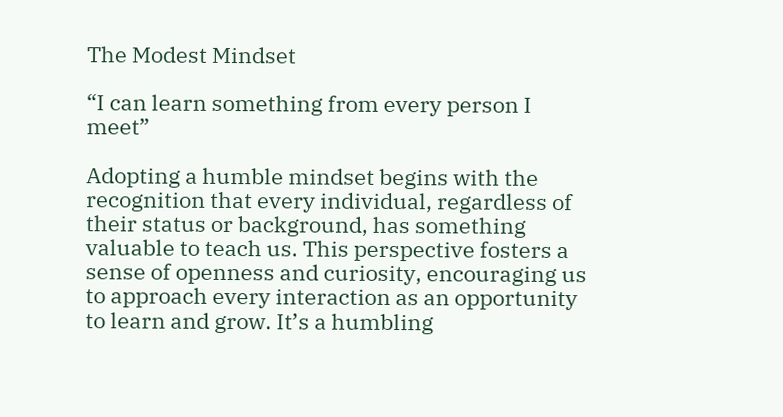The Modest Mindset

“I can learn something from every person I meet”

Adopting a humble mindset begins with the recognition that every individual, regardless of their status or background, has something valuable to teach us. This perspective fosters a sense of openness and curiosity, encouraging us to approach every interaction as an opportunity to learn and grow. It’s a humbling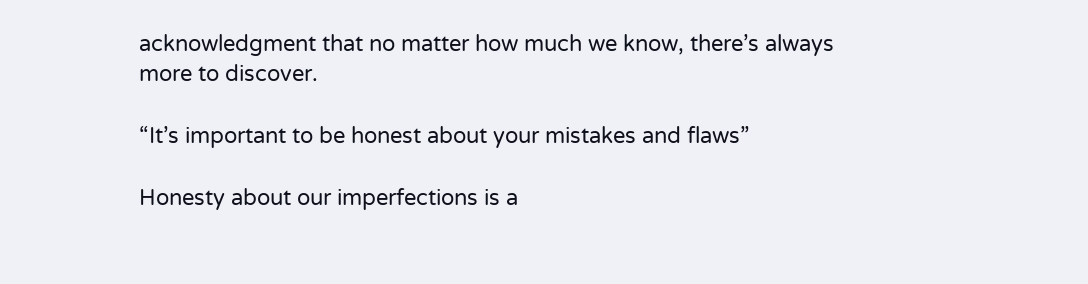acknowledgment that no matter how much we know, there’s always more to discover.

“It’s important to be honest about your mistakes and flaws”

Honesty about our imperfections is a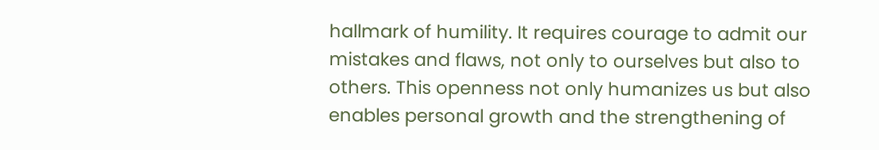hallmark of humility. It requires courage to admit our mistakes and flaws, not only to ourselves but also to others. This openness not only humanizes us but also enables personal growth and the strengthening of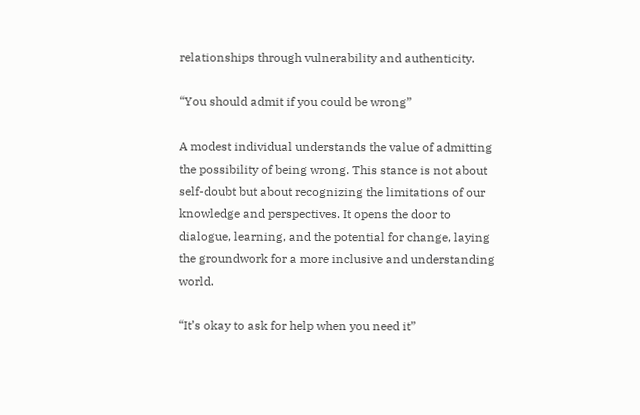relationships through vulnerability and authenticity.

“You should admit if you could be wrong”

A modest individual understands the value of admitting the possibility of being wrong. This stance is not about self-doubt but about recognizing the limitations of our knowledge and perspectives. It opens the door to dialogue, learning, and the potential for change, laying the groundwork for a more inclusive and understanding world.

“It’s okay to ask for help when you need it”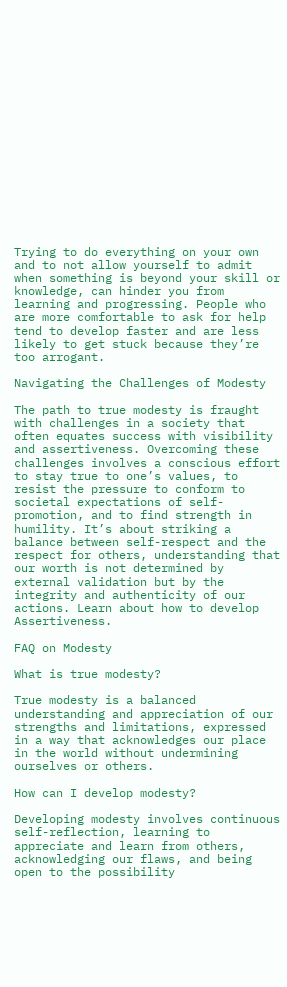Trying to do everything on your own and to not allow yourself to admit when something is beyond your skill or knowledge, can hinder you from learning and progressing. People who are more comfortable to ask for help tend to develop faster and are less likely to get stuck because they’re too arrogant.

Navigating the Challenges of Modesty

The path to true modesty is fraught with challenges in a society that often equates success with visibility and assertiveness. Overcoming these challenges involves a conscious effort to stay true to one’s values, to resist the pressure to conform to societal expectations of self-promotion, and to find strength in humility. It’s about striking a balance between self-respect and the respect for others, understanding that our worth is not determined by external validation but by the integrity and authenticity of our actions. Learn about how to develop Assertiveness.

FAQ on Modesty

What is true modesty?

True modesty is a balanced understanding and appreciation of our strengths and limitations, expressed in a way that acknowledges our place in the world without undermining ourselves or others.

How can I develop modesty?

Developing modesty involves continuous self-reflection, learning to appreciate and learn from others, acknowledging our flaws, and being open to the possibility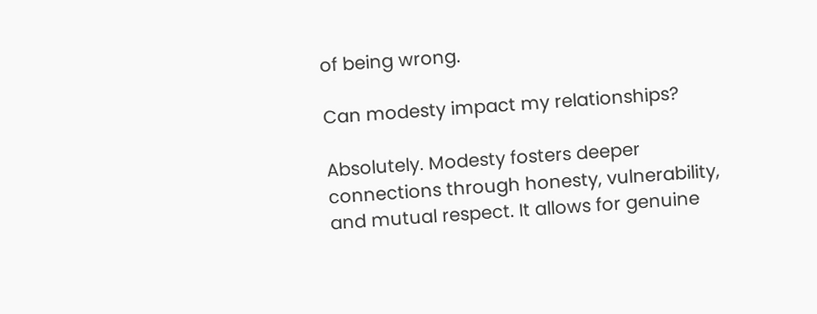of being wrong.

Can modesty impact my relationships?

Absolutely. Modesty fosters deeper connections through honesty, vulnerability, and mutual respect. It allows for genuine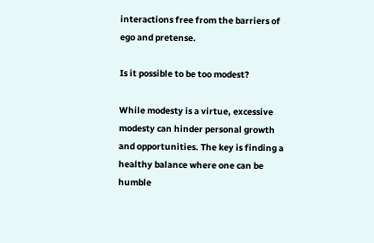interactions free from the barriers of ego and pretense.

Is it possible to be too modest?

While modesty is a virtue, excessive modesty can hinder personal growth and opportunities. The key is finding a healthy balance where one can be humble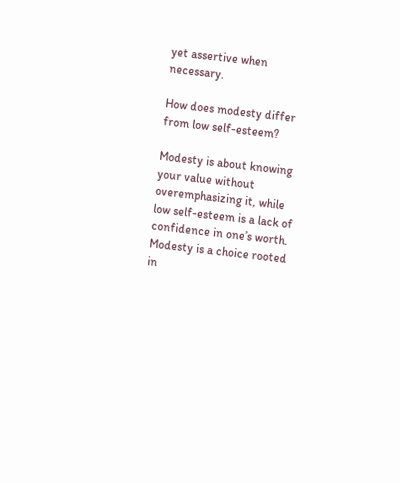yet assertive when necessary.

How does modesty differ from low self-esteem?

Modesty is about knowing your value without overemphasizing it, while low self-esteem is a lack of confidence in one’s worth. Modesty is a choice rooted in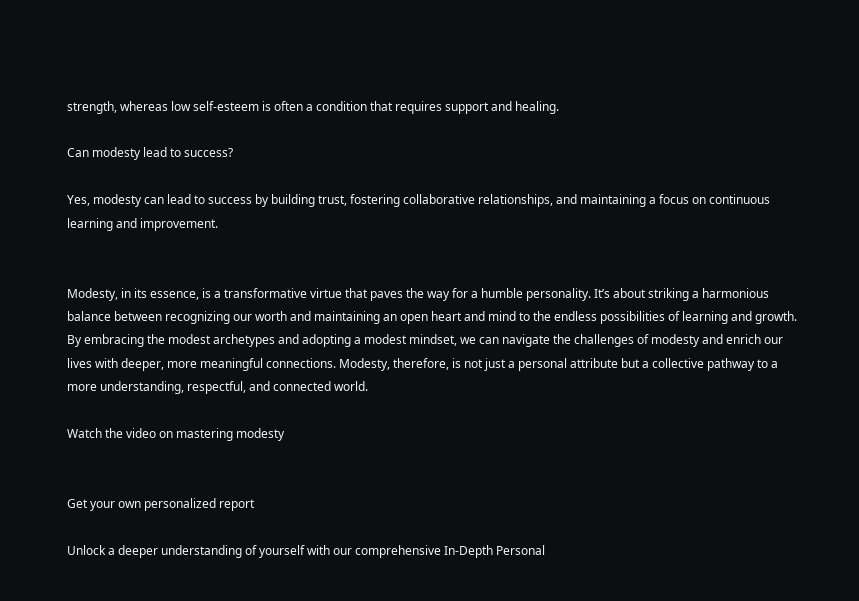strength, whereas low self-esteem is often a condition that requires support and healing.

Can modesty lead to success?

Yes, modesty can lead to success by building trust, fostering collaborative relationships, and maintaining a focus on continuous learning and improvement.


Modesty, in its essence, is a transformative virtue that paves the way for a humble personality. It’s about striking a harmonious balance between recognizing our worth and maintaining an open heart and mind to the endless possibilities of learning and growth. By embracing the modest archetypes and adopting a modest mindset, we can navigate the challenges of modesty and enrich our lives with deeper, more meaningful connections. Modesty, therefore, is not just a personal attribute but a collective pathway to a more understanding, respectful, and connected world.

Watch the video on mastering modesty


Get your own personalized report

Unlock a deeper understanding of yourself with our comprehensive In-Depth Personal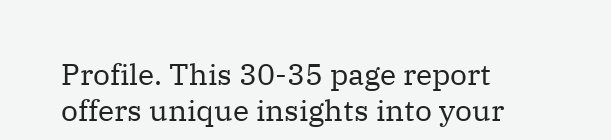Profile. This 30-35 page report offers unique insights into your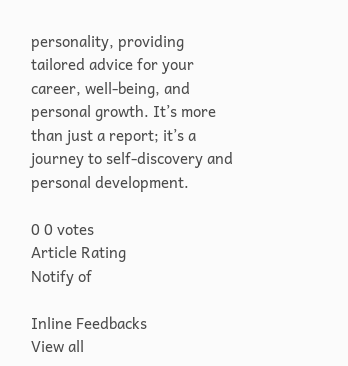personality, providing tailored advice for your career, well-being, and personal growth. It’s more than just a report; it’s a journey to self-discovery and personal development.

0 0 votes
Article Rating
Notify of

Inline Feedbacks
View all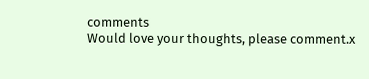comments
Would love your thoughts, please comment.x